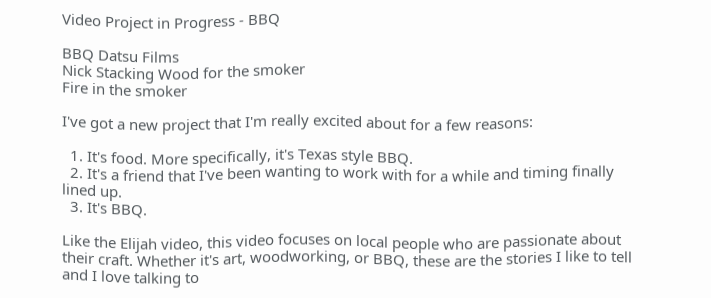Video Project in Progress - BBQ

BBQ Datsu Films
Nick Stacking Wood for the smoker
Fire in the smoker

I've got a new project that I'm really excited about for a few reasons:

  1. It's food. More specifically, it's Texas style BBQ.
  2. It's a friend that I've been wanting to work with for a while and timing finally lined up.
  3. It's BBQ.

Like the Elijah video, this video focuses on local people who are passionate about their craft. Whether it's art, woodworking, or BBQ, these are the stories I like to tell and I love talking to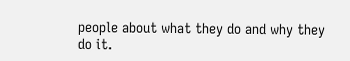people about what they do and why they do it.